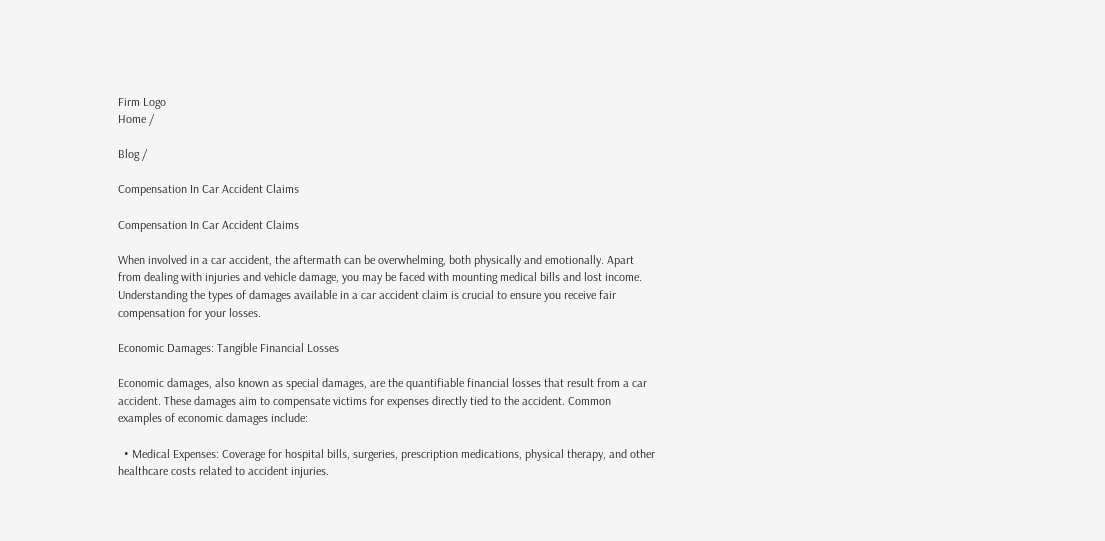Firm Logo
Home /

Blog /

Compensation In Car Accident Claims

Compensation In Car Accident Claims

When involved in a car accident, the aftermath can be overwhelming, both physically and emotionally. Apart from dealing with injuries and vehicle damage, you may be faced with mounting medical bills and lost income. Understanding the types of damages available in a car accident claim is crucial to ensure you receive fair compensation for your losses.

Economic Damages: Tangible Financial Losses

Economic damages, also known as special damages, are the quantifiable financial losses that result from a car accident. These damages aim to compensate victims for expenses directly tied to the accident. Common examples of economic damages include:

  • Medical Expenses: Coverage for hospital bills, surgeries, prescription medications, physical therapy, and other healthcare costs related to accident injuries.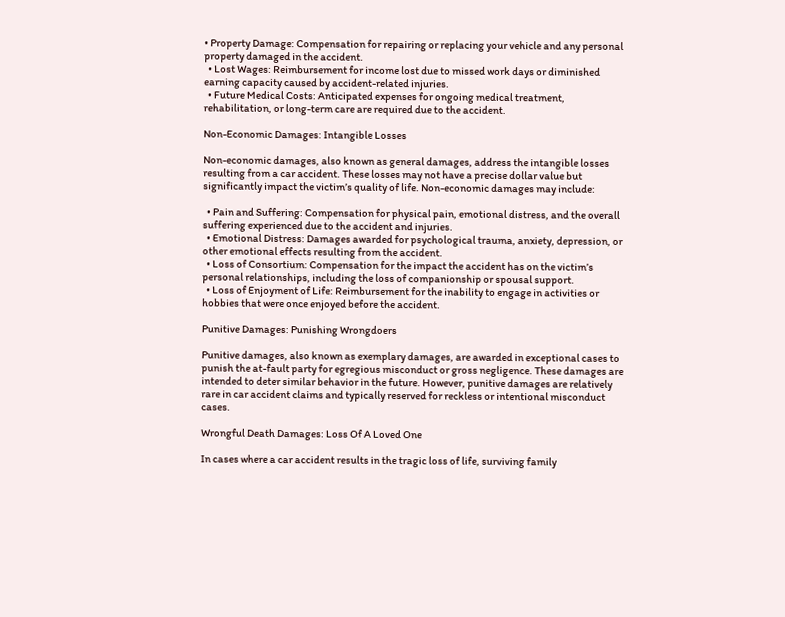• Property Damage: Compensation for repairing or replacing your vehicle and any personal property damaged in the accident.
  • Lost Wages: Reimbursement for income lost due to missed work days or diminished earning capacity caused by accident-related injuries.
  • Future Medical Costs: Anticipated expenses for ongoing medical treatment, rehabilitation, or long-term care are required due to the accident.

Non-Economic Damages: Intangible Losses

Non-economic damages, also known as general damages, address the intangible losses resulting from a car accident. These losses may not have a precise dollar value but significantly impact the victim’s quality of life. Non-economic damages may include:

  • Pain and Suffering: Compensation for physical pain, emotional distress, and the overall suffering experienced due to the accident and injuries.
  • Emotional Distress: Damages awarded for psychological trauma, anxiety, depression, or other emotional effects resulting from the accident.
  • Loss of Consortium: Compensation for the impact the accident has on the victim’s personal relationships, including the loss of companionship or spousal support.
  • Loss of Enjoyment of Life: Reimbursement for the inability to engage in activities or hobbies that were once enjoyed before the accident.

Punitive Damages: Punishing Wrongdoers

Punitive damages, also known as exemplary damages, are awarded in exceptional cases to punish the at-fault party for egregious misconduct or gross negligence. These damages are intended to deter similar behavior in the future. However, punitive damages are relatively rare in car accident claims and typically reserved for reckless or intentional misconduct cases.

Wrongful Death Damages: Loss Of A Loved One

In cases where a car accident results in the tragic loss of life, surviving family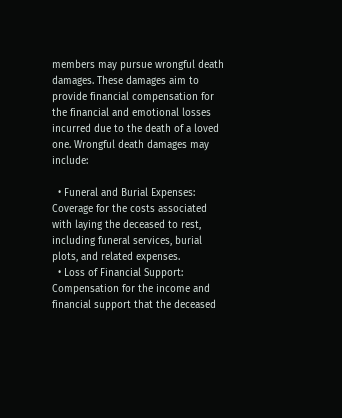members may pursue wrongful death damages. These damages aim to provide financial compensation for the financial and emotional losses incurred due to the death of a loved one. Wrongful death damages may include:

  • Funeral and Burial Expenses: Coverage for the costs associated with laying the deceased to rest, including funeral services, burial plots, and related expenses.
  • Loss of Financial Support: Compensation for the income and financial support that the deceased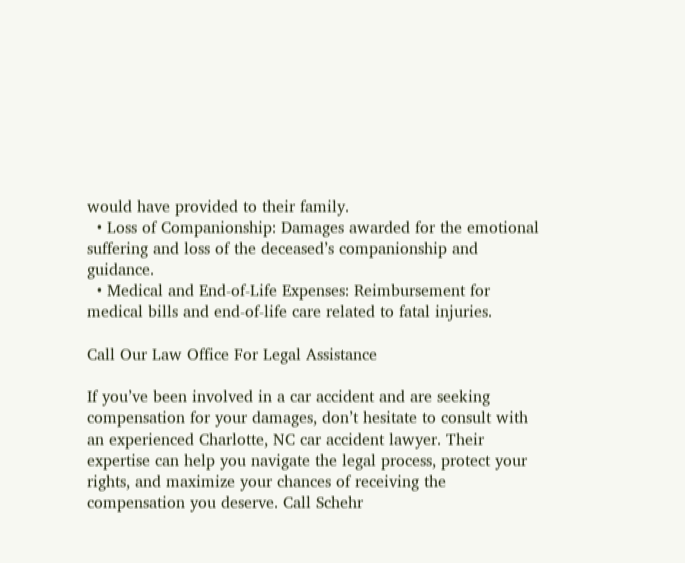would have provided to their family.
  • Loss of Companionship: Damages awarded for the emotional suffering and loss of the deceased’s companionship and guidance.
  • Medical and End-of-Life Expenses: Reimbursement for medical bills and end-of-life care related to fatal injuries.

Call Our Law Office For Legal Assistance

If you’ve been involved in a car accident and are seeking compensation for your damages, don’t hesitate to consult with an experienced Charlotte, NC car accident lawyer. Their expertise can help you navigate the legal process, protect your rights, and maximize your chances of receiving the compensation you deserve. Call Schehr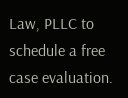Law, PLLC to schedule a free case evaluation.